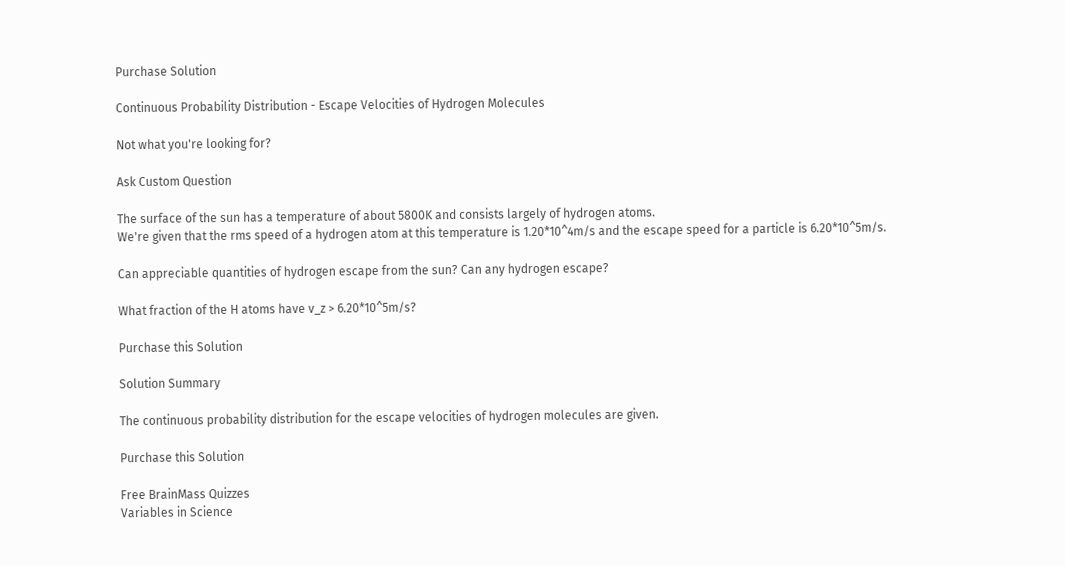Purchase Solution

Continuous Probability Distribution - Escape Velocities of Hydrogen Molecules

Not what you're looking for?

Ask Custom Question

The surface of the sun has a temperature of about 5800K and consists largely of hydrogen atoms.
We're given that the rms speed of a hydrogen atom at this temperature is 1.20*10^4m/s and the escape speed for a particle is 6.20*10^5m/s.

Can appreciable quantities of hydrogen escape from the sun? Can any hydrogen escape?

What fraction of the H atoms have v_z > 6.20*10^5m/s?

Purchase this Solution

Solution Summary

The continuous probability distribution for the escape velocities of hydrogen molecules are given.

Purchase this Solution

Free BrainMass Quizzes
Variables in Science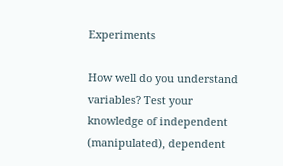Experiments

How well do you understand variables? Test your knowledge of independent (manipulated), dependent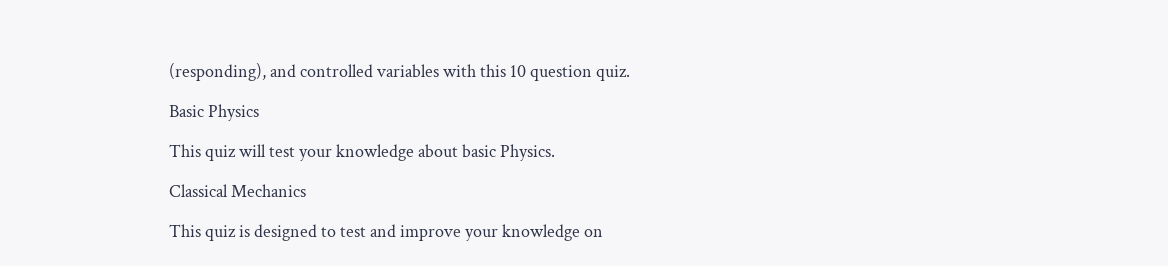(responding), and controlled variables with this 10 question quiz.

Basic Physics

This quiz will test your knowledge about basic Physics.

Classical Mechanics

This quiz is designed to test and improve your knowledge on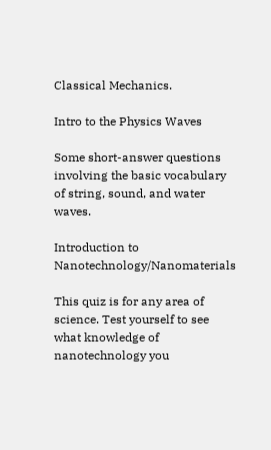Classical Mechanics.

Intro to the Physics Waves

Some short-answer questions involving the basic vocabulary of string, sound, and water waves.

Introduction to Nanotechnology/Nanomaterials

This quiz is for any area of science. Test yourself to see what knowledge of nanotechnology you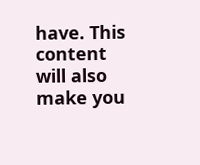have. This content will also make you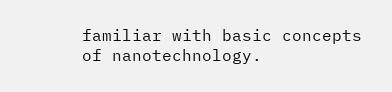familiar with basic concepts of nanotechnology.